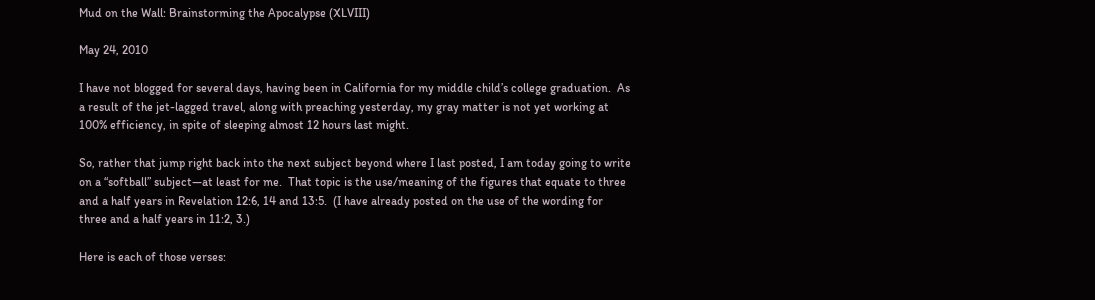Mud on the Wall: Brainstorming the Apocalypse (XLVIII)

May 24, 2010

I have not blogged for several days, having been in California for my middle child’s college graduation.  As a result of the jet-lagged travel, along with preaching yesterday, my gray matter is not yet working at 100% efficiency, in spite of sleeping almost 12 hours last might.

So, rather that jump right back into the next subject beyond where I last posted, I am today going to write on a “softball” subject—at least for me.  That topic is the use/meaning of the figures that equate to three and a half years in Revelation 12:6, 14 and 13:5.  (I have already posted on the use of the wording for three and a half years in 11:2, 3.)

Here is each of those verses: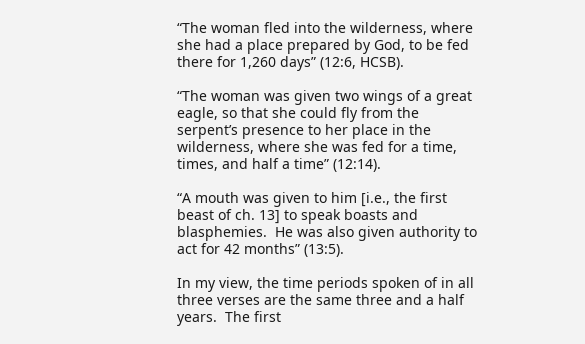“The woman fled into the wilderness, where she had a place prepared by God, to be fed there for 1,260 days” (12:6, HCSB).

“The woman was given two wings of a great eagle, so that she could fly from the serpent’s presence to her place in the wilderness, where she was fed for a time, times, and half a time” (12:14).

“A mouth was given to him [i.e., the first beast of ch. 13] to speak boasts and blasphemies.  He was also given authority to act for 42 months” (13:5).

In my view, the time periods spoken of in all three verses are the same three and a half years.  The first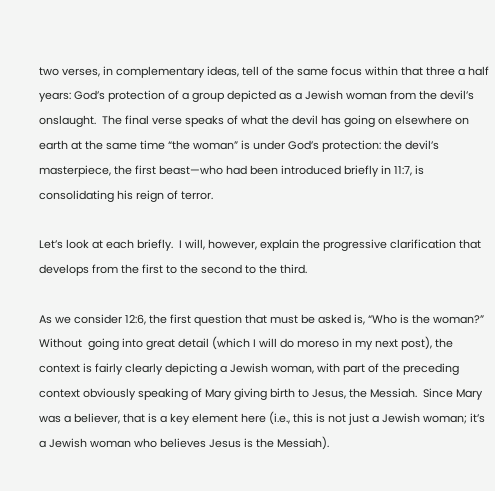two verses, in complementary ideas, tell of the same focus within that three a half years: God’s protection of a group depicted as a Jewish woman from the devil’s onslaught.  The final verse speaks of what the devil has going on elsewhere on earth at the same time “the woman” is under God’s protection: the devil’s masterpiece, the first beast—who had been introduced briefly in 11:7, is consolidating his reign of terror.

Let’s look at each briefly.  I will, however, explain the progressive clarification that develops from the first to the second to the third.

As we consider 12:6, the first question that must be asked is, “Who is the woman?”  Without  going into great detail (which I will do moreso in my next post), the context is fairly clearly depicting a Jewish woman, with part of the preceding context obviously speaking of Mary giving birth to Jesus, the Messiah.  Since Mary was a believer, that is a key element here (i.e., this is not just a Jewish woman; it’s a Jewish woman who believes Jesus is the Messiah).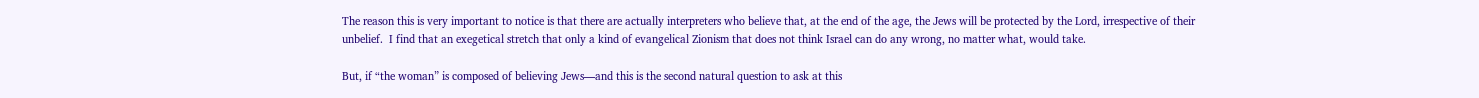The reason this is very important to notice is that there are actually interpreters who believe that, at the end of the age, the Jews will be protected by the Lord, irrespective of their unbelief.  I find that an exegetical stretch that only a kind of evangelical Zionism that does not think Israel can do any wrong, no matter what, would take.

But, if “the woman” is composed of believing Jews—and this is the second natural question to ask at this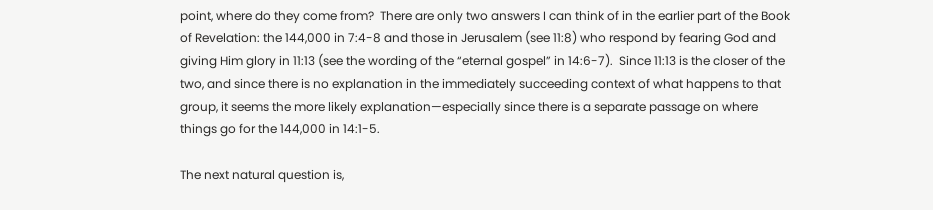point, where do they come from?  There are only two answers I can think of in the earlier part of the Book of Revelation: the 144,000 in 7:4-8 and those in Jerusalem (see 11:8) who respond by fearing God and giving Him glory in 11:13 (see the wording of the “eternal gospel” in 14:6-7).  Since 11:13 is the closer of the two, and since there is no explanation in the immediately succeeding context of what happens to that group, it seems the more likely explanation—especially since there is a separate passage on where things go for the 144,000 in 14:1-5.

The next natural question is,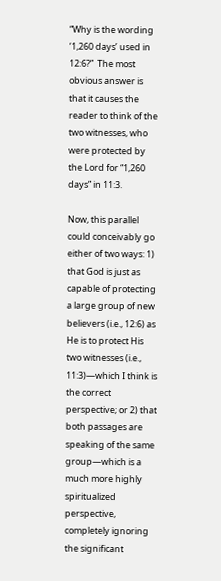“Why is the wording ‘1,260 days’ used in 12:6?”  The most obvious answer is that it causes the reader to think of the two witnesses, who were protected by the Lord for “1,260 days” in 11:3.

Now, this parallel could conceivably go either of two ways: 1) that God is just as capable of protecting a large group of new believers (i.e., 12:6) as He is to protect His two witnesses (i.e., 11:3)—which I think is the correct perspective; or 2) that both passages are speaking of the same group—which is a much more highly spiritualized perspective, completely ignoring the significant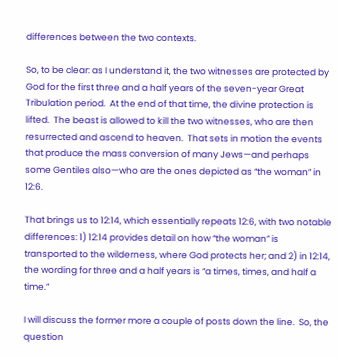differences between the two contexts.

So, to be clear: as I understand it, the two witnesses are protected by God for the first three and a half years of the seven-year Great Tribulation period.  At the end of that time, the divine protection is lifted.  The beast is allowed to kill the two witnesses, who are then resurrected and ascend to heaven.  That sets in motion the events that produce the mass conversion of many Jews—and perhaps some Gentiles also—who are the ones depicted as “the woman” in 12:6.

That brings us to 12:14, which essentially repeats 12:6, with two notable differences: 1) 12:14 provides detail on how “the woman” is transported to the wilderness, where God protects her; and 2) in 12:14, the wording for three and a half years is “a times, times, and half a time.”

I will discuss the former more a couple of posts down the line.  So, the question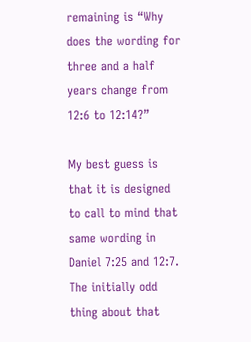remaining is “Why does the wording for three and a half years change from 12:6 to 12:14?”

My best guess is that it is designed to call to mind that same wording in Daniel 7:25 and 12:7.  The initially odd thing about that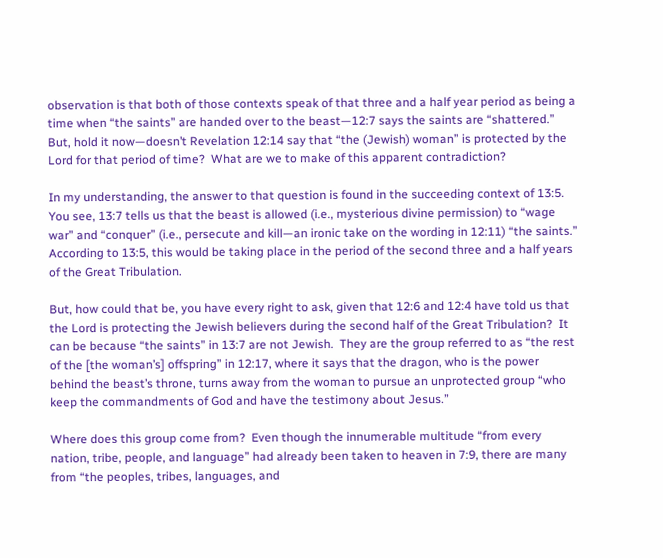observation is that both of those contexts speak of that three and a half year period as being a time when “the saints” are handed over to the beast—12:7 says the saints are “shattered.”  But, hold it now—doesn’t Revelation 12:14 say that “the (Jewish) woman” is protected by the Lord for that period of time?  What are we to make of this apparent contradiction?

In my understanding, the answer to that question is found in the succeeding context of 13:5.  You see, 13:7 tells us that the beast is allowed (i.e., mysterious divine permission) to “wage war” and “conquer” (i.e., persecute and kill—an ironic take on the wording in 12:11) “the saints.”  According to 13:5, this would be taking place in the period of the second three and a half years of the Great Tribulation.

But, how could that be, you have every right to ask, given that 12:6 and 12:4 have told us that the Lord is protecting the Jewish believers during the second half of the Great Tribulation?  It can be because “the saints” in 13:7 are not Jewish.  They are the group referred to as “the rest of the [the woman’s] offspring” in 12:17, where it says that the dragon, who is the power behind the beast’s throne, turns away from the woman to pursue an unprotected group “who keep the commandments of God and have the testimony about Jesus.”

Where does this group come from?  Even though the innumerable multitude “from every nation, tribe, people, and language” had already been taken to heaven in 7:9, there are many from “the peoples, tribes, languages, and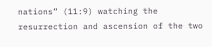nations” (11:9) watching the resurrection and ascension of the two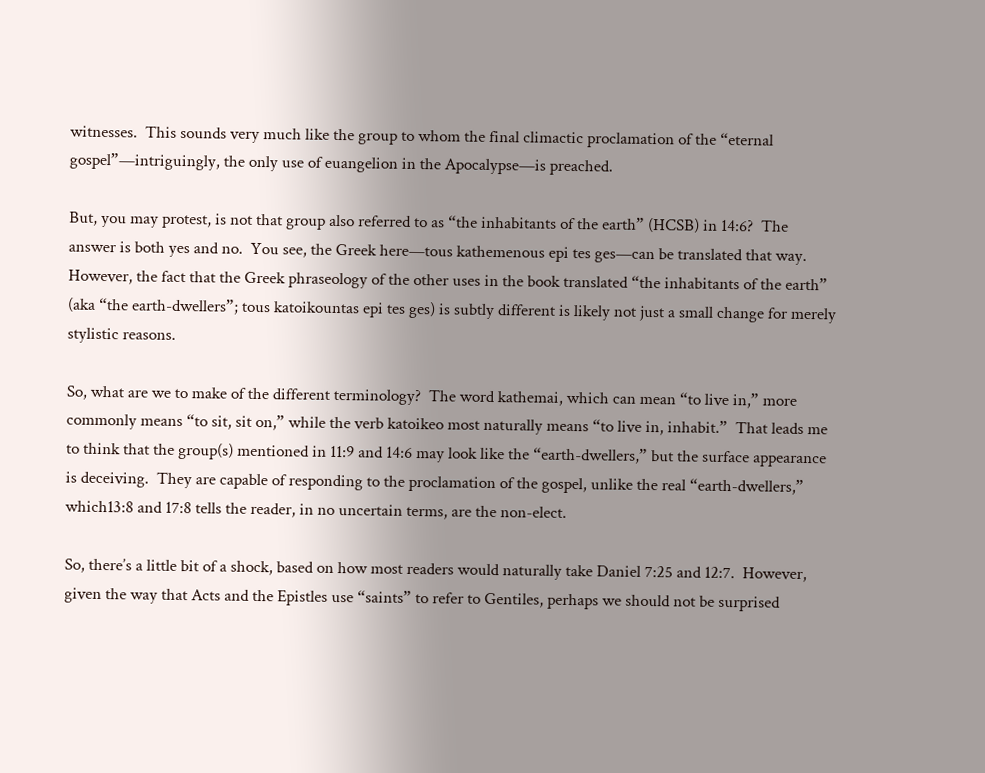witnesses.  This sounds very much like the group to whom the final climactic proclamation of the “eternal gospel”—intriguingly, the only use of euangelion in the Apocalypse—is preached.

But, you may protest, is not that group also referred to as “the inhabitants of the earth” (HCSB) in 14:6?  The answer is both yes and no.  You see, the Greek here—tous kathemenous epi tes ges—can be translated that way.  However, the fact that the Greek phraseology of the other uses in the book translated “the inhabitants of the earth” (aka “the earth-dwellers”; tous katoikountas epi tes ges) is subtly different is likely not just a small change for merely stylistic reasons.

So, what are we to make of the different terminology?  The word kathemai, which can mean “to live in,” more commonly means “to sit, sit on,” while the verb katoikeo most naturally means “to live in, inhabit.”  That leads me to think that the group(s) mentioned in 11:9 and 14:6 may look like the “earth-dwellers,” but the surface appearance is deceiving.  They are capable of responding to the proclamation of the gospel, unlike the real “earth-dwellers,” which13:8 and 17:8 tells the reader, in no uncertain terms, are the non-elect.

So, there’s a little bit of a shock, based on how most readers would naturally take Daniel 7:25 and 12:7.  However, given the way that Acts and the Epistles use “saints” to refer to Gentiles, perhaps we should not be surprised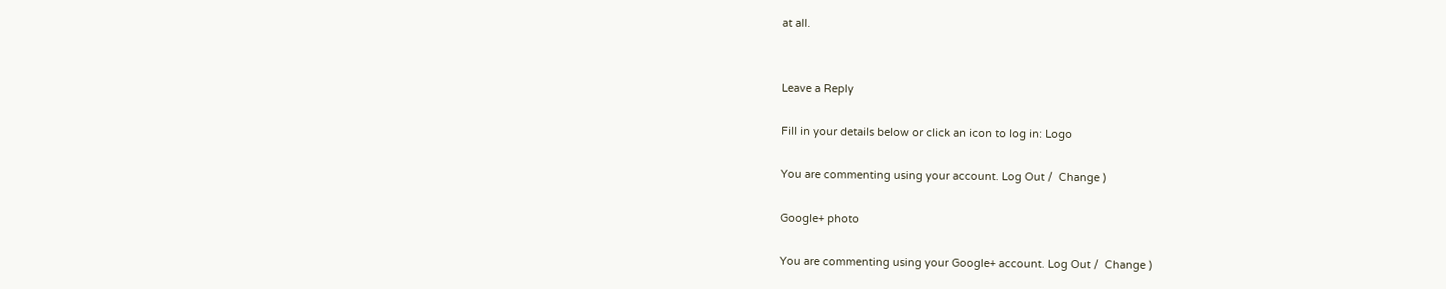at all.


Leave a Reply

Fill in your details below or click an icon to log in: Logo

You are commenting using your account. Log Out /  Change )

Google+ photo

You are commenting using your Google+ account. Log Out /  Change )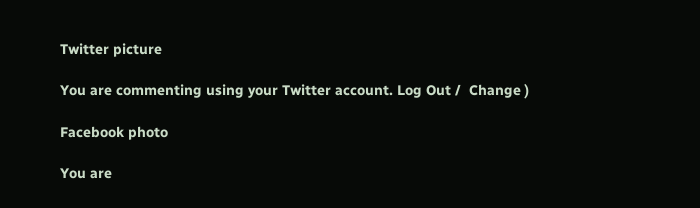Twitter picture

You are commenting using your Twitter account. Log Out /  Change )

Facebook photo

You are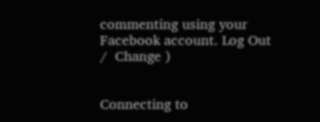commenting using your Facebook account. Log Out /  Change )


Connecting to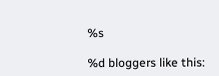%s

%d bloggers like this: